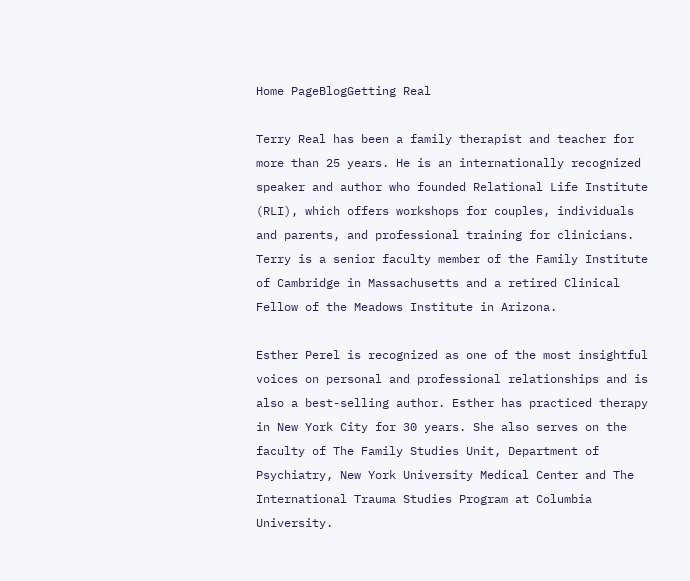Home PageBlogGetting Real

Terry Real has been a family therapist and teacher for more than 25 years. He is an internationally recognized speaker and author who founded Relational Life Institute (RLI), which offers workshops for couples, individuals and parents, and professional training for clinicians. Terry is a senior faculty member of the Family Institute of Cambridge in Massachusetts and a retired Clinical Fellow of the Meadows Institute in Arizona.

Esther Perel is recognized as one of the most insightful voices on personal and professional relationships and is also a best-selling author. Esther has practiced therapy in New York City for 30 years. She also serves on the faculty of The Family Studies Unit, Department of Psychiatry, New York University Medical Center and The International Trauma Studies Program at Columbia University.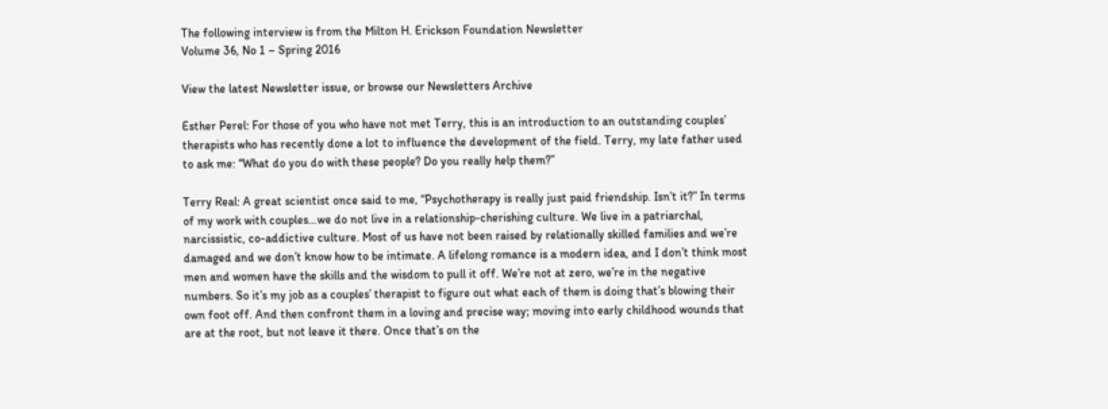The following interview is from the Milton H. Erickson Foundation Newsletter
Volume 36, No 1 – Spring 2016

View the latest Newsletter issue, or browse our Newsletters Archive

Esther Perel: For those of you who have not met Terry, this is an introduction to an outstanding couples’ therapists who has recently done a lot to influence the development of the field. Terry, my late father used to ask me: “What do you do with these people? Do you really help them?”

Terry Real: A great scientist once said to me, “Psychotherapy is really just paid friendship. Isn’t it?” In terms of my work with couples…we do not live in a relationship-cherishing culture. We live in a patriarchal, narcissistic, co-addictive culture. Most of us have not been raised by relationally skilled families and we’re damaged and we don’t know how to be intimate. A lifelong romance is a modern idea, and I don’t think most men and women have the skills and the wisdom to pull it off. We’re not at zero, we’re in the negative numbers. So it’s my job as a couples’ therapist to figure out what each of them is doing that’s blowing their own foot off. And then confront them in a loving and precise way; moving into early childhood wounds that are at the root, but not leave it there. Once that’s on the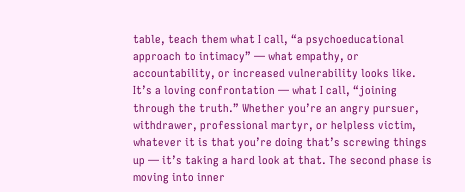table, teach them what I call, “a psychoeducational approach to intimacy” — what empathy, or accountability, or increased vulnerability looks like. It’s a loving confrontation — what I call, “joining through the truth.” Whether you’re an angry pursuer, withdrawer, professional martyr, or helpless victim, whatever it is that you’re doing that’s screwing things up — it’s taking a hard look at that. The second phase is moving into inner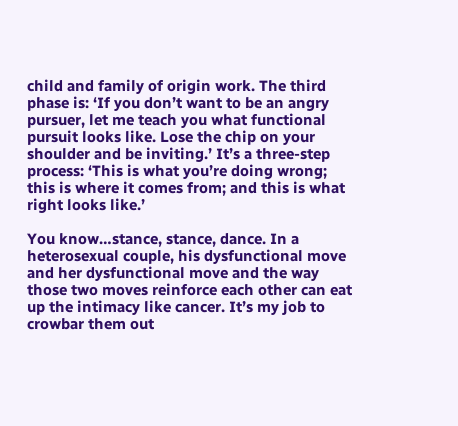child and family of origin work. The third phase is: ‘If you don’t want to be an angry pursuer, let me teach you what functional pursuit looks like. Lose the chip on your shoulder and be inviting.’ It’s a three-step process: ‘This is what you’re doing wrong; this is where it comes from; and this is what right looks like.’

You know…stance, stance, dance. In a heterosexual couple, his dysfunctional move and her dysfunctional move and the way those two moves reinforce each other can eat up the intimacy like cancer. It’s my job to crowbar them out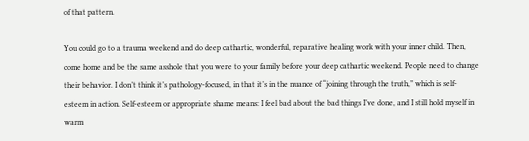of that pattern.

You could go to a trauma weekend and do deep cathartic, wonderful, reparative healing work with your inner child. Then, come home and be the same asshole that you were to your family before your deep cathartic weekend. People need to change their behavior. I don’t think it’s pathology-focused, in that it’s in the nuance of “joining through the truth,” which is self-esteem in action. Self-esteem or appropriate shame means: I feel bad about the bad things I’ve done, and I still hold myself in warm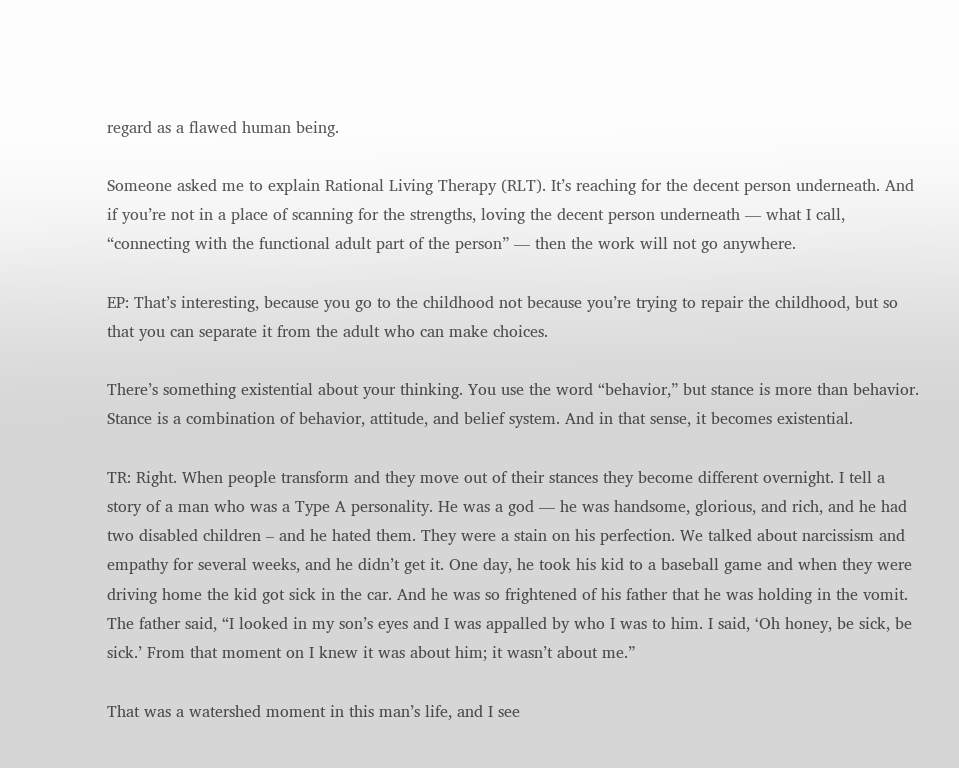regard as a flawed human being.

Someone asked me to explain Rational Living Therapy (RLT). It’s reaching for the decent person underneath. And if you’re not in a place of scanning for the strengths, loving the decent person underneath — what I call, “connecting with the functional adult part of the person” — then the work will not go anywhere.

EP: That’s interesting, because you go to the childhood not because you’re trying to repair the childhood, but so that you can separate it from the adult who can make choices.

There’s something existential about your thinking. You use the word “behavior,” but stance is more than behavior. Stance is a combination of behavior, attitude, and belief system. And in that sense, it becomes existential.

TR: Right. When people transform and they move out of their stances they become different overnight. I tell a story of a man who was a Type A personality. He was a god — he was handsome, glorious, and rich, and he had two disabled children – and he hated them. They were a stain on his perfection. We talked about narcissism and empathy for several weeks, and he didn’t get it. One day, he took his kid to a baseball game and when they were driving home the kid got sick in the car. And he was so frightened of his father that he was holding in the vomit. The father said, “I looked in my son’s eyes and I was appalled by who I was to him. I said, ‘Oh honey, be sick, be sick.’ From that moment on I knew it was about him; it wasn’t about me.”

That was a watershed moment in this man’s life, and I see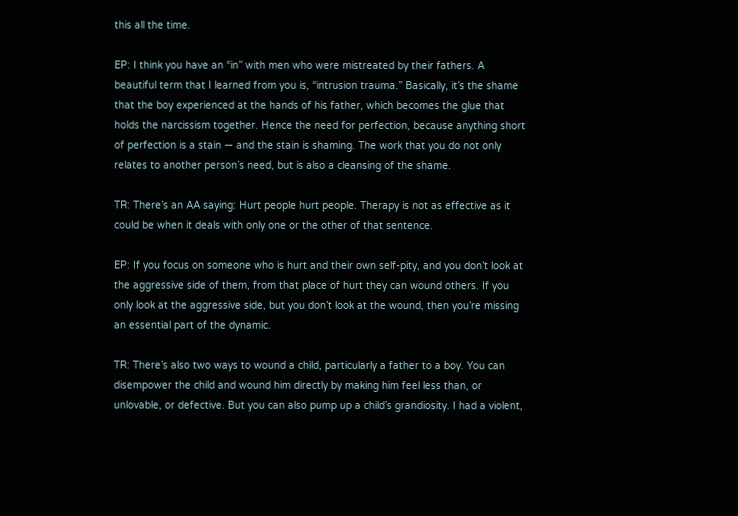this all the time.

EP: I think you have an “in” with men who were mistreated by their fathers. A beautiful term that I learned from you is, “intrusion trauma.” Basically, it’s the shame that the boy experienced at the hands of his father, which becomes the glue that holds the narcissism together. Hence the need for perfection, because anything short of perfection is a stain — and the stain is shaming. The work that you do not only relates to another person’s need, but is also a cleansing of the shame.

TR: There’s an AA saying: Hurt people hurt people. Therapy is not as effective as it could be when it deals with only one or the other of that sentence.

EP: If you focus on someone who is hurt and their own self-pity, and you don’t look at the aggressive side of them, from that place of hurt they can wound others. If you only look at the aggressive side, but you don’t look at the wound, then you’re missing an essential part of the dynamic.

TR: There’s also two ways to wound a child, particularly a father to a boy. You can disempower the child and wound him directly by making him feel less than, or unlovable, or defective. But you can also pump up a child’s grandiosity. I had a violent,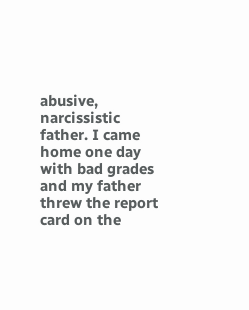abusive, narcissistic father. I came home one day with bad grades and my father threw the report card on the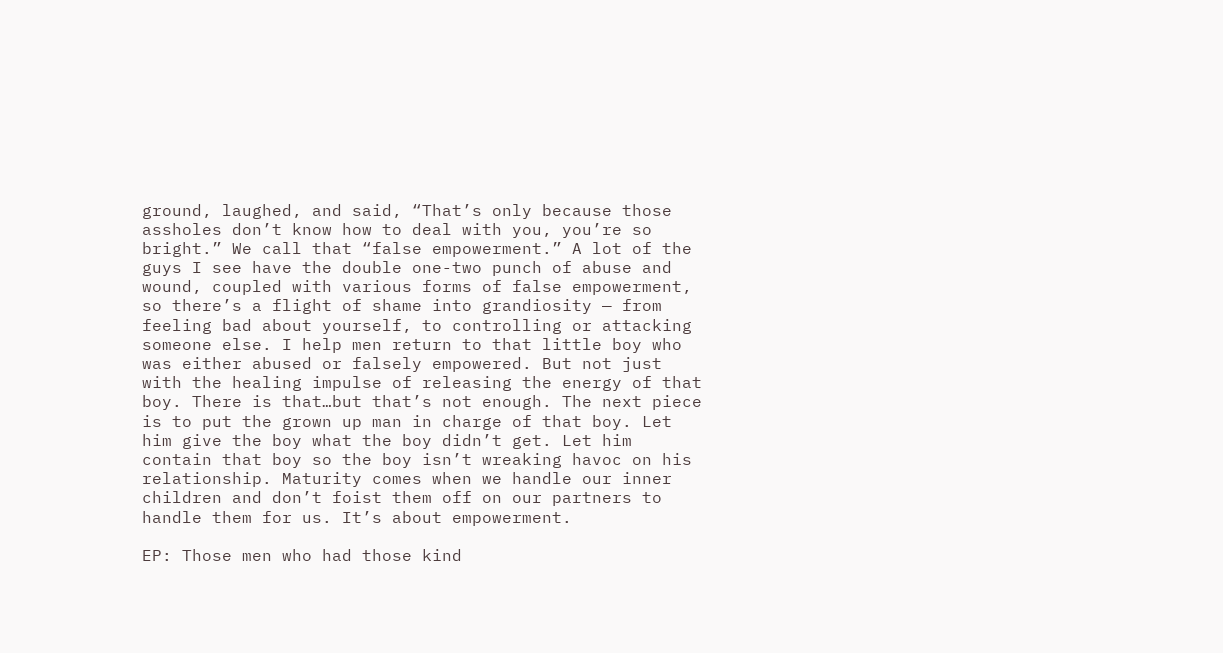ground, laughed, and said, “That’s only because those assholes don’t know how to deal with you, you’re so bright.” We call that “false empowerment.” A lot of the guys I see have the double one-two punch of abuse and wound, coupled with various forms of false empowerment, so there’s a flight of shame into grandiosity — from feeling bad about yourself, to controlling or attacking someone else. I help men return to that little boy who was either abused or falsely empowered. But not just with the healing impulse of releasing the energy of that boy. There is that…but that’s not enough. The next piece is to put the grown up man in charge of that boy. Let him give the boy what the boy didn’t get. Let him contain that boy so the boy isn’t wreaking havoc on his relationship. Maturity comes when we handle our inner children and don’t foist them off on our partners to handle them for us. It’s about empowerment.

EP: Those men who had those kind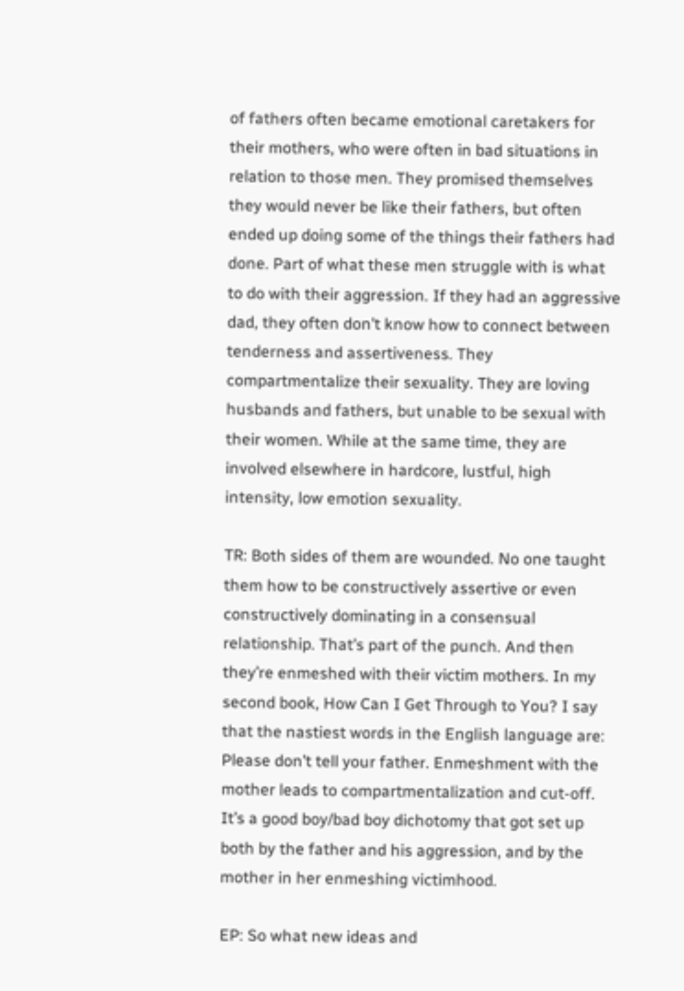of fathers often became emotional caretakers for their mothers, who were often in bad situations in relation to those men. They promised themselves they would never be like their fathers, but often ended up doing some of the things their fathers had done. Part of what these men struggle with is what to do with their aggression. If they had an aggressive dad, they often don’t know how to connect between tenderness and assertiveness. They compartmentalize their sexuality. They are loving husbands and fathers, but unable to be sexual with their women. While at the same time, they are involved elsewhere in hardcore, lustful, high intensity, low emotion sexuality.

TR: Both sides of them are wounded. No one taught them how to be constructively assertive or even constructively dominating in a consensual relationship. That’s part of the punch. And then they’re enmeshed with their victim mothers. In my second book, How Can I Get Through to You? I say that the nastiest words in the English language are: Please don’t tell your father. Enmeshment with the mother leads to compartmentalization and cut-off. It’s a good boy/bad boy dichotomy that got set up both by the father and his aggression, and by the mother in her enmeshing victimhood.

EP: So what new ideas and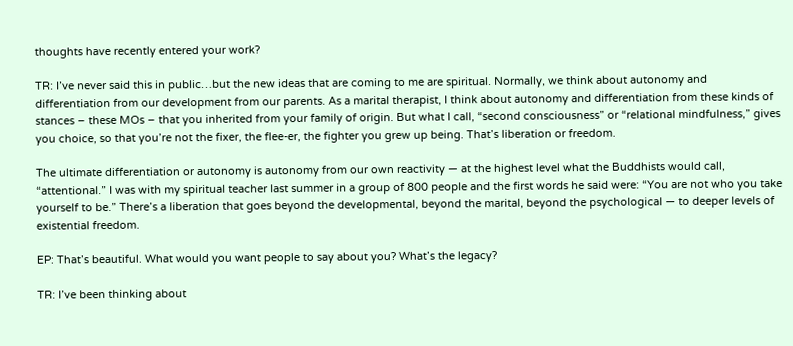thoughts have recently entered your work?

TR: I’ve never said this in public…but the new ideas that are coming to me are spiritual. Normally, we think about autonomy and differentiation from our development from our parents. As a marital therapist, I think about autonomy and differentiation from these kinds of stances – these MOs – that you inherited from your family of origin. But what I call, “second consciousness” or “relational mindfulness,” gives you choice, so that you’re not the fixer, the flee-er, the fighter you grew up being. That’s liberation or freedom.

The ultimate differentiation or autonomy is autonomy from our own reactivity — at the highest level what the Buddhists would call, “attentional.” I was with my spiritual teacher last summer in a group of 800 people and the first words he said were: “You are not who you take yourself to be.” There’s a liberation that goes beyond the developmental, beyond the marital, beyond the psychological — to deeper levels of existential freedom.

EP: That’s beautiful. What would you want people to say about you? What’s the legacy?

TR: I’ve been thinking about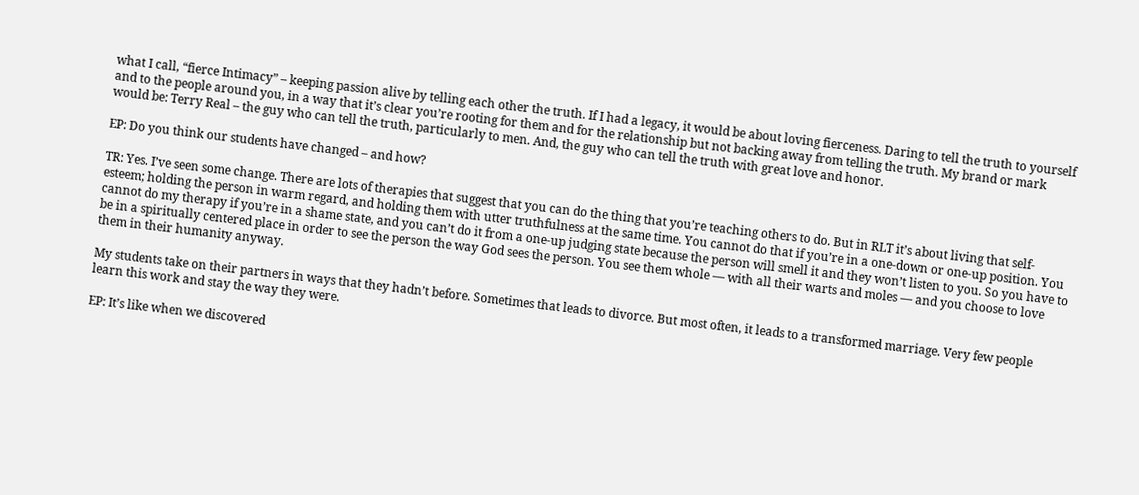what I call, “fierce Intimacy” – keeping passion alive by telling each other the truth. If I had a legacy, it would be about loving fierceness. Daring to tell the truth to yourself and to the people around you, in a way that it’s clear you’re rooting for them and for the relationship but not backing away from telling the truth. My brand or mark would be: Terry Real – the guy who can tell the truth, particularly to men. And, the guy who can tell the truth with great love and honor.

EP: Do you think our students have changed – and how?

TR: Yes. I’ve seen some change. There are lots of therapies that suggest that you can do the thing that you’re teaching others to do. But in RLT it’s about living that self-esteem; holding the person in warm regard, and holding them with utter truthfulness at the same time. You cannot do that if you’re in a one-down or one-up position. You cannot do my therapy if you’re in a shame state, and you can’t do it from a one-up judging state because the person will smell it and they won’t listen to you. So you have to be in a spiritually centered place in order to see the person the way God sees the person. You see them whole — with all their warts and moles — and you choose to love them in their humanity anyway.

My students take on their partners in ways that they hadn’t before. Sometimes that leads to divorce. But most often, it leads to a transformed marriage. Very few people learn this work and stay the way they were.

EP: It’s like when we discovered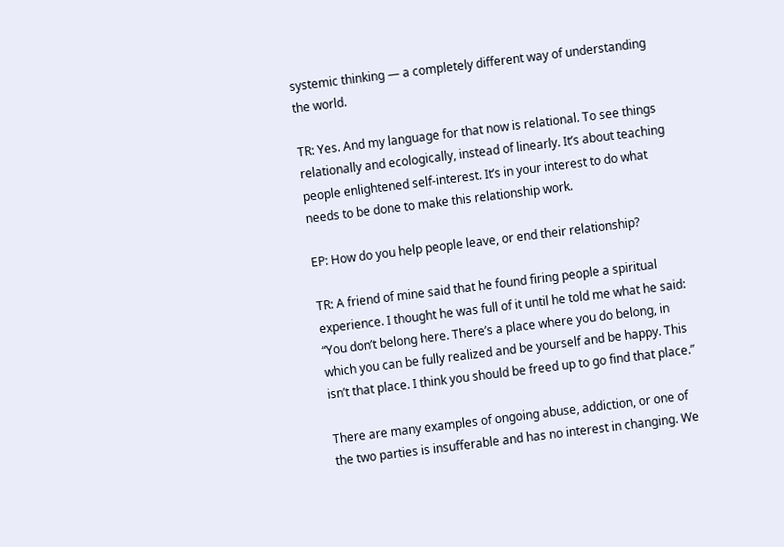systemic thinking — a completely different way of understanding the world.

TR: Yes. And my language for that now is relational. To see things relationally and ecologically, instead of linearly. It’s about teaching people enlightened self-interest. It’s in your interest to do what needs to be done to make this relationship work.

EP: How do you help people leave, or end their relationship?

TR: A friend of mine said that he found firing people a spiritual experience. I thought he was full of it until he told me what he said: “You don’t belong here. There’s a place where you do belong, in which you can be fully realized and be yourself and be happy. This isn’t that place. I think you should be freed up to go find that place.”

There are many examples of ongoing abuse, addiction, or one of the two parties is insufferable and has no interest in changing. We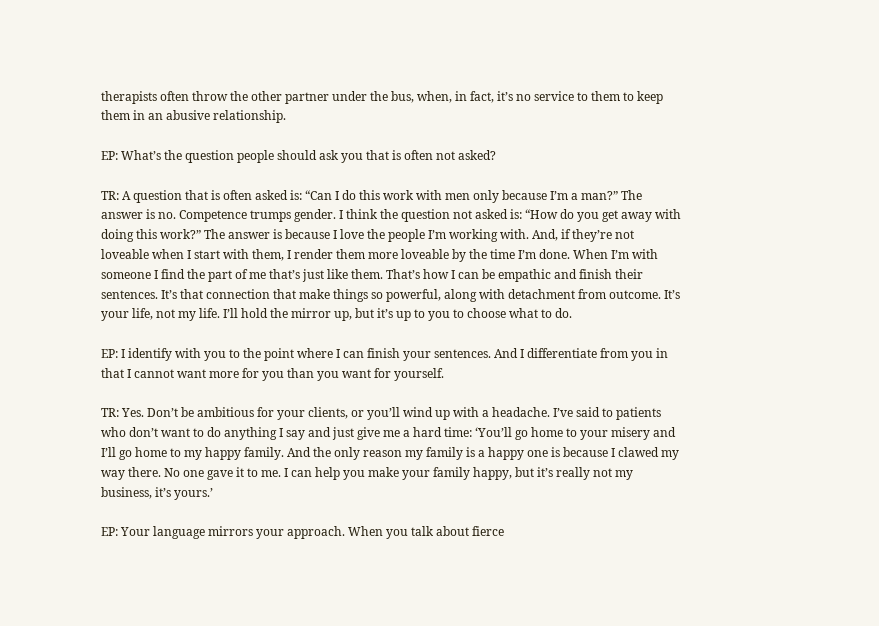therapists often throw the other partner under the bus, when, in fact, it’s no service to them to keep them in an abusive relationship.

EP: What’s the question people should ask you that is often not asked?

TR: A question that is often asked is: “Can I do this work with men only because I’m a man?” The answer is no. Competence trumps gender. I think the question not asked is: “How do you get away with doing this work?” The answer is because I love the people I’m working with. And, if they’re not loveable when I start with them, I render them more loveable by the time I’m done. When I’m with someone I find the part of me that’s just like them. That’s how I can be empathic and finish their sentences. It’s that connection that make things so powerful, along with detachment from outcome. It’s your life, not my life. I’ll hold the mirror up, but it’s up to you to choose what to do.

EP: I identify with you to the point where I can finish your sentences. And I differentiate from you in that I cannot want more for you than you want for yourself.

TR: Yes. Don’t be ambitious for your clients, or you’ll wind up with a headache. I’ve said to patients who don’t want to do anything I say and just give me a hard time: ‘You’ll go home to your misery and I’ll go home to my happy family. And the only reason my family is a happy one is because I clawed my way there. No one gave it to me. I can help you make your family happy, but it’s really not my business, it’s yours.’

EP: Your language mirrors your approach. When you talk about fierce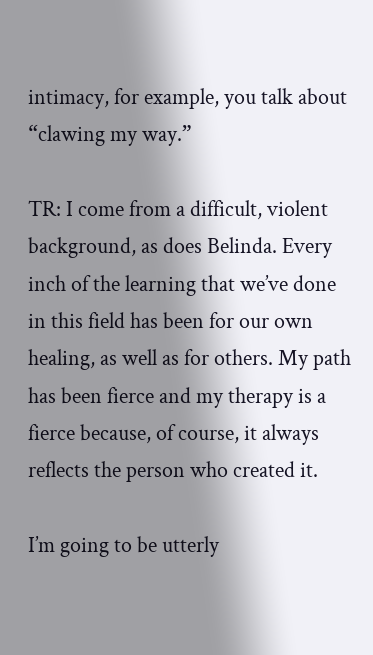intimacy, for example, you talk about “clawing my way.”

TR: I come from a difficult, violent background, as does Belinda. Every inch of the learning that we’ve done in this field has been for our own healing, as well as for others. My path has been fierce and my therapy is a fierce because, of course, it always reflects the person who created it.

I’m going to be utterly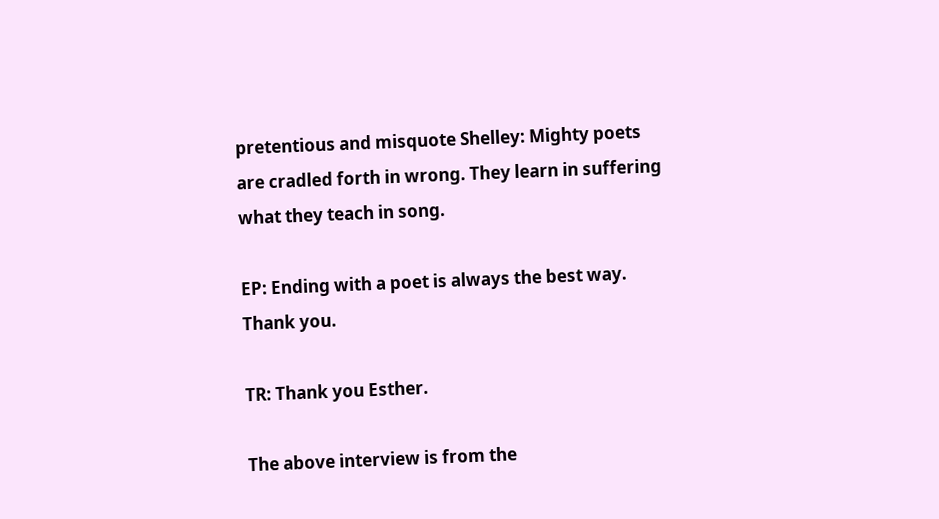pretentious and misquote Shelley: Mighty poets are cradled forth in wrong. They learn in suffering what they teach in song.

EP: Ending with a poet is always the best way. Thank you.

TR: Thank you Esther.

The above interview is from the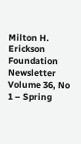Milton H. Erickson Foundation Newsletter
Volume 36, No 1 – Spring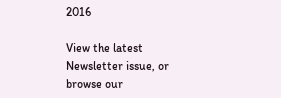2016

View the latest Newsletter issue, or browse our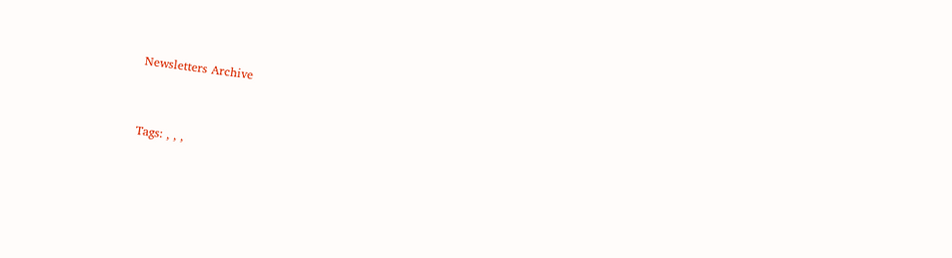Newsletters Archive


Tags: , , ,